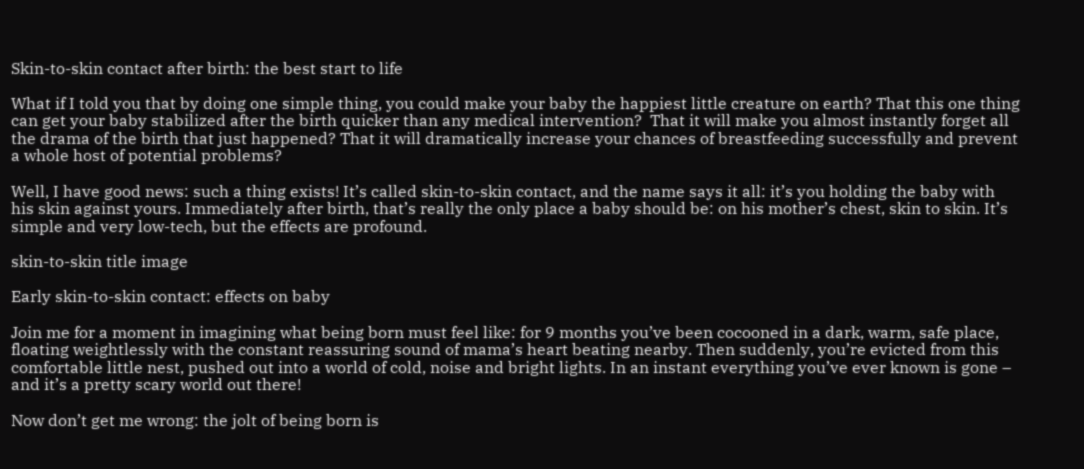Skin-to-skin contact after birth: the best start to life

What if I told you that by doing one simple thing, you could make your baby the happiest little creature on earth? That this one thing can get your baby stabilized after the birth quicker than any medical intervention?  That it will make you almost instantly forget all the drama of the birth that just happened? That it will dramatically increase your chances of breastfeeding successfully and prevent a whole host of potential problems?

Well, I have good news: such a thing exists! It’s called skin-to-skin contact, and the name says it all: it’s you holding the baby with his skin against yours. Immediately after birth, that’s really the only place a baby should be: on his mother’s chest, skin to skin. It’s simple and very low-tech, but the effects are profound.

skin-to-skin title image

Early skin-to-skin contact: effects on baby

Join me for a moment in imagining what being born must feel like: for 9 months you’ve been cocooned in a dark, warm, safe place, floating weightlessly with the constant reassuring sound of mama’s heart beating nearby. Then suddenly, you’re evicted from this comfortable little nest, pushed out into a world of cold, noise and bright lights. In an instant everything you’ve ever known is gone – and it’s a pretty scary world out there!

Now don’t get me wrong: the jolt of being born is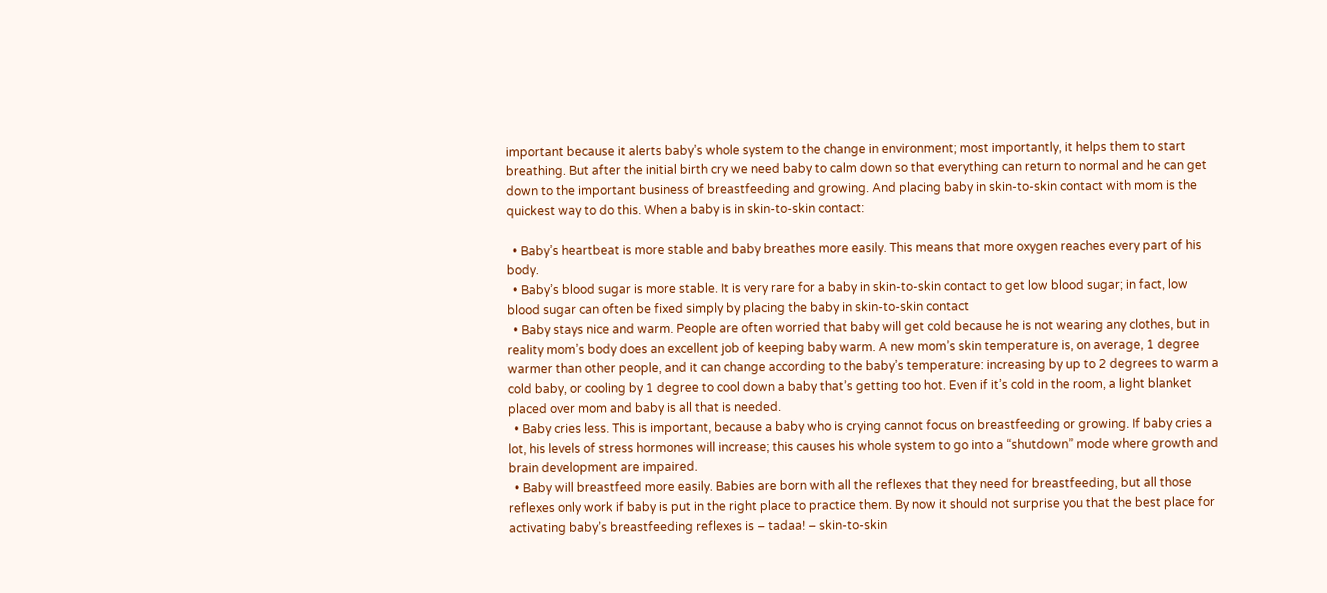important because it alerts baby’s whole system to the change in environment; most importantly, it helps them to start breathing. But after the initial birth cry we need baby to calm down so that everything can return to normal and he can get down to the important business of breastfeeding and growing. And placing baby in skin-to-skin contact with mom is the quickest way to do this. When a baby is in skin-to-skin contact:

  • Baby’s heartbeat is more stable and baby breathes more easily. This means that more oxygen reaches every part of his body.
  • Baby’s blood sugar is more stable. It is very rare for a baby in skin-to-skin contact to get low blood sugar; in fact, low blood sugar can often be fixed simply by placing the baby in skin-to-skin contact
  • Baby stays nice and warm. People are often worried that baby will get cold because he is not wearing any clothes, but in reality mom’s body does an excellent job of keeping baby warm. A new mom’s skin temperature is, on average, 1 degree warmer than other people, and it can change according to the baby’s temperature: increasing by up to 2 degrees to warm a cold baby, or cooling by 1 degree to cool down a baby that’s getting too hot. Even if it’s cold in the room, a light blanket placed over mom and baby is all that is needed.
  • Baby cries less. This is important, because a baby who is crying cannot focus on breastfeeding or growing. If baby cries a lot, his levels of stress hormones will increase; this causes his whole system to go into a “shutdown” mode where growth and brain development are impaired.
  • Baby will breastfeed more easily. Babies are born with all the reflexes that they need for breastfeeding, but all those reflexes only work if baby is put in the right place to practice them. By now it should not surprise you that the best place for activating baby’s breastfeeding reflexes is – tadaa! – skin-to-skin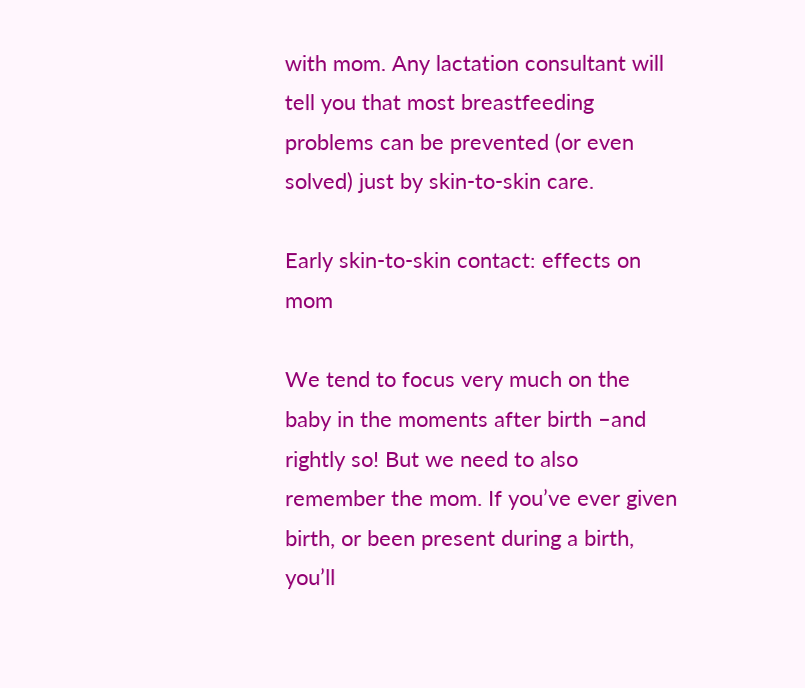with mom. Any lactation consultant will tell you that most breastfeeding problems can be prevented (or even solved) just by skin-to-skin care.

Early skin-to-skin contact: effects on mom

We tend to focus very much on the baby in the moments after birth –and rightly so! But we need to also remember the mom. If you’ve ever given birth, or been present during a birth, you’ll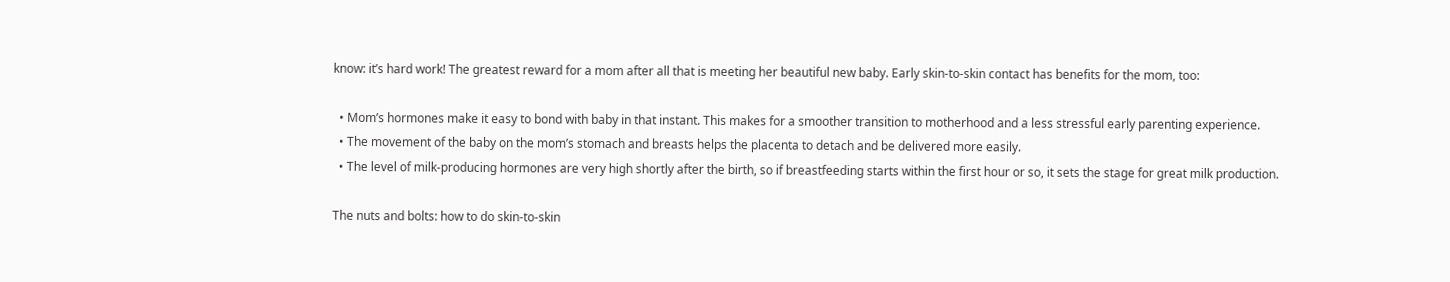know: it’s hard work! The greatest reward for a mom after all that is meeting her beautiful new baby. Early skin-to-skin contact has benefits for the mom, too:

  • Mom’s hormones make it easy to bond with baby in that instant. This makes for a smoother transition to motherhood and a less stressful early parenting experience.
  • The movement of the baby on the mom’s stomach and breasts helps the placenta to detach and be delivered more easily.
  • The level of milk-producing hormones are very high shortly after the birth, so if breastfeeding starts within the first hour or so, it sets the stage for great milk production.

The nuts and bolts: how to do skin-to-skin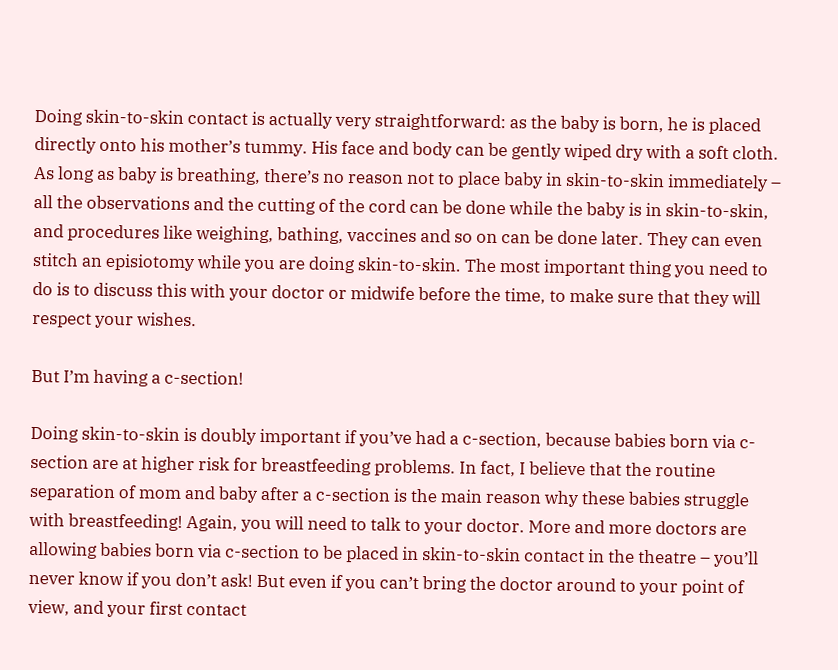Doing skin-to-skin contact is actually very straightforward: as the baby is born, he is placed directly onto his mother’s tummy. His face and body can be gently wiped dry with a soft cloth. As long as baby is breathing, there’s no reason not to place baby in skin-to-skin immediately – all the observations and the cutting of the cord can be done while the baby is in skin-to-skin, and procedures like weighing, bathing, vaccines and so on can be done later. They can even stitch an episiotomy while you are doing skin-to-skin. The most important thing you need to do is to discuss this with your doctor or midwife before the time, to make sure that they will respect your wishes.

But I’m having a c-section!

Doing skin-to-skin is doubly important if you’ve had a c-section, because babies born via c-section are at higher risk for breastfeeding problems. In fact, I believe that the routine separation of mom and baby after a c-section is the main reason why these babies struggle with breastfeeding! Again, you will need to talk to your doctor. More and more doctors are allowing babies born via c-section to be placed in skin-to-skin contact in the theatre – you’ll never know if you don’t ask! But even if you can’t bring the doctor around to your point of view, and your first contact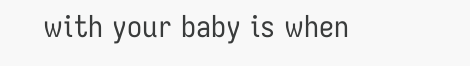with your baby is when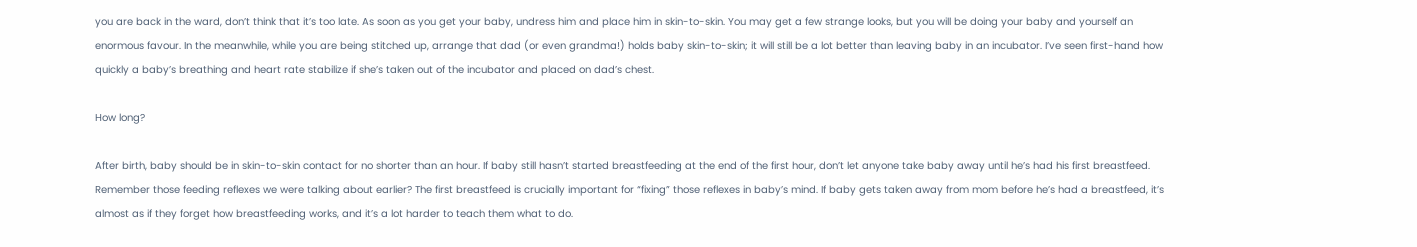you are back in the ward, don’t think that it’s too late. As soon as you get your baby, undress him and place him in skin-to-skin. You may get a few strange looks, but you will be doing your baby and yourself an enormous favour. In the meanwhile, while you are being stitched up, arrange that dad (or even grandma!) holds baby skin-to-skin; it will still be a lot better than leaving baby in an incubator. I’ve seen first-hand how quickly a baby’s breathing and heart rate stabilize if she’s taken out of the incubator and placed on dad’s chest.

How long?

After birth, baby should be in skin-to-skin contact for no shorter than an hour. If baby still hasn’t started breastfeeding at the end of the first hour, don’t let anyone take baby away until he’s had his first breastfeed. Remember those feeding reflexes we were talking about earlier? The first breastfeed is crucially important for “fixing” those reflexes in baby’s mind. If baby gets taken away from mom before he’s had a breastfeed, it’s almost as if they forget how breastfeeding works, and it’s a lot harder to teach them what to do.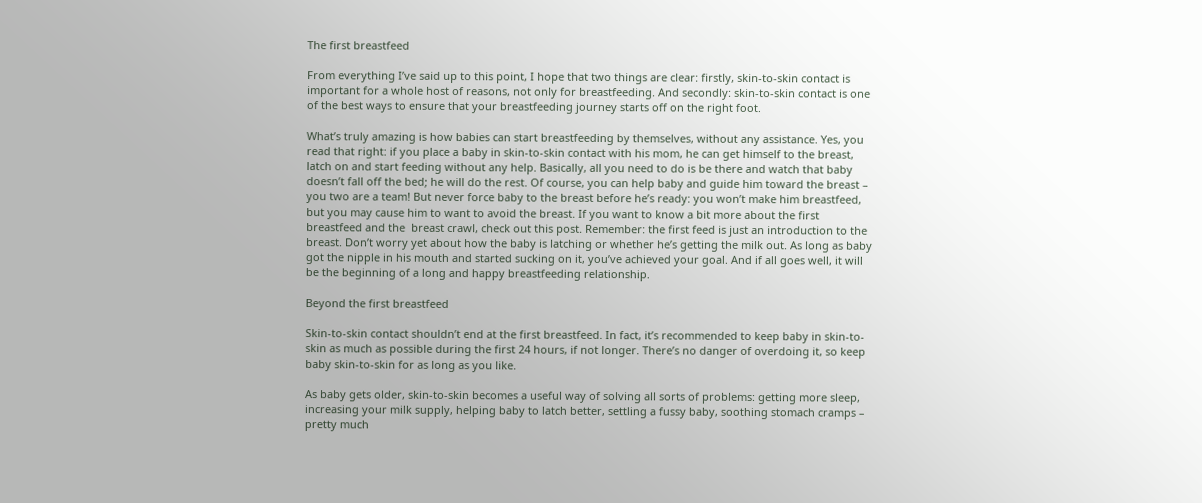The first breastfeed

From everything I’ve said up to this point, I hope that two things are clear: firstly, skin-to-skin contact is important for a whole host of reasons, not only for breastfeeding. And secondly: skin-to-skin contact is one of the best ways to ensure that your breastfeeding journey starts off on the right foot.

What’s truly amazing is how babies can start breastfeeding by themselves, without any assistance. Yes, you read that right: if you place a baby in skin-to-skin contact with his mom, he can get himself to the breast, latch on and start feeding without any help. Basically, all you need to do is be there and watch that baby doesn’t fall off the bed; he will do the rest. Of course, you can help baby and guide him toward the breast – you two are a team! But never force baby to the breast before he’s ready: you won’t make him breastfeed, but you may cause him to want to avoid the breast. If you want to know a bit more about the first breastfeed and the  breast crawl, check out this post. Remember: the first feed is just an introduction to the breast. Don’t worry yet about how the baby is latching or whether he’s getting the milk out. As long as baby got the nipple in his mouth and started sucking on it, you’ve achieved your goal. And if all goes well, it will be the beginning of a long and happy breastfeeding relationship.

Beyond the first breastfeed

Skin-to-skin contact shouldn’t end at the first breastfeed. In fact, it’s recommended to keep baby in skin-to-skin as much as possible during the first 24 hours, if not longer. There’s no danger of overdoing it, so keep baby skin-to-skin for as long as you like.

As baby gets older, skin-to-skin becomes a useful way of solving all sorts of problems: getting more sleep, increasing your milk supply, helping baby to latch better, settling a fussy baby, soothing stomach cramps – pretty much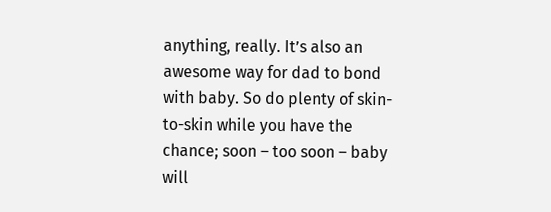anything, really. It’s also an awesome way for dad to bond with baby. So do plenty of skin-to-skin while you have the chance; soon – too soon – baby will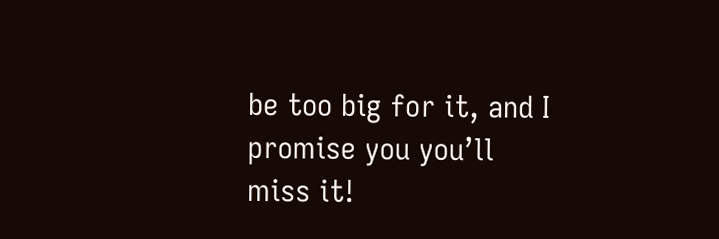be too big for it, and I promise you you’ll miss it!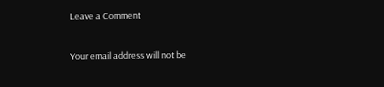Leave a Comment

Your email address will not be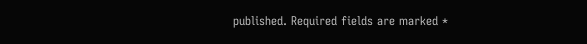published. Required fields are marked *